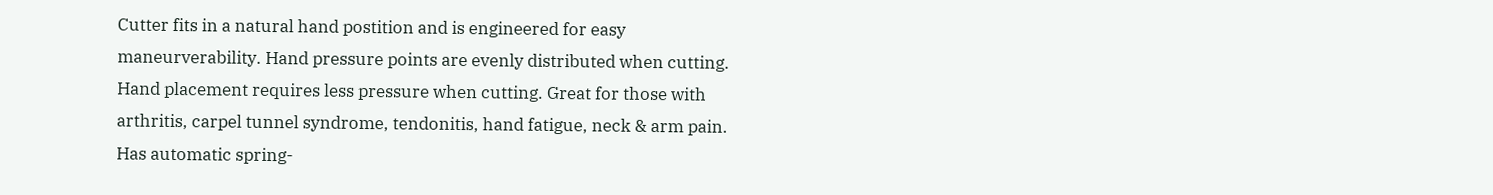Cutter fits in a natural hand postition and is engineered for easy maneurverability. Hand pressure points are evenly distributed when cutting. Hand placement requires less pressure when cutting. Great for those with arthritis, carpel tunnel syndrome, tendonitis, hand fatigue, neck & arm pain. Has automatic spring-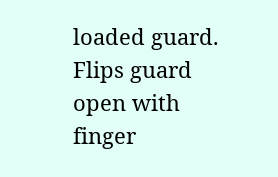loaded guard. Flips guard open with finger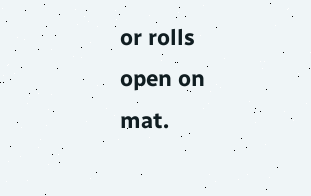or rolls open on mat.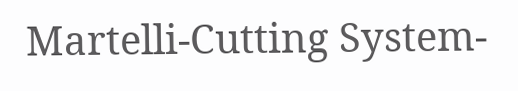Martelli-Cutting System-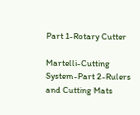Part 1-Rotary Cutter

Martelli-Cutting System-Part 2-Rulers and Cutting Mats